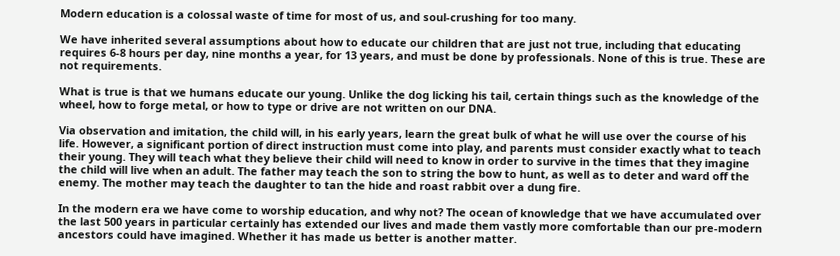Modern education is a colossal waste of time for most of us, and soul-crushing for too many.

We have inherited several assumptions about how to educate our children that are just not true, including that educating requires 6-8 hours per day, nine months a year, for 13 years, and must be done by professionals. None of this is true. These are not requirements.

What is true is that we humans educate our young. Unlike the dog licking his tail, certain things such as the knowledge of the wheel, how to forge metal, or how to type or drive are not written on our DNA.

Via observation and imitation, the child will, in his early years, learn the great bulk of what he will use over the course of his life. However, a significant portion of direct instruction must come into play, and parents must consider exactly what to teach their young. They will teach what they believe their child will need to know in order to survive in the times that they imagine the child will live when an adult. The father may teach the son to string the bow to hunt, as well as to deter and ward off the enemy. The mother may teach the daughter to tan the hide and roast rabbit over a dung fire.

In the modern era we have come to worship education, and why not? The ocean of knowledge that we have accumulated over the last 500 years in particular certainly has extended our lives and made them vastly more comfortable than our pre-modern ancestors could have imagined. Whether it has made us better is another matter.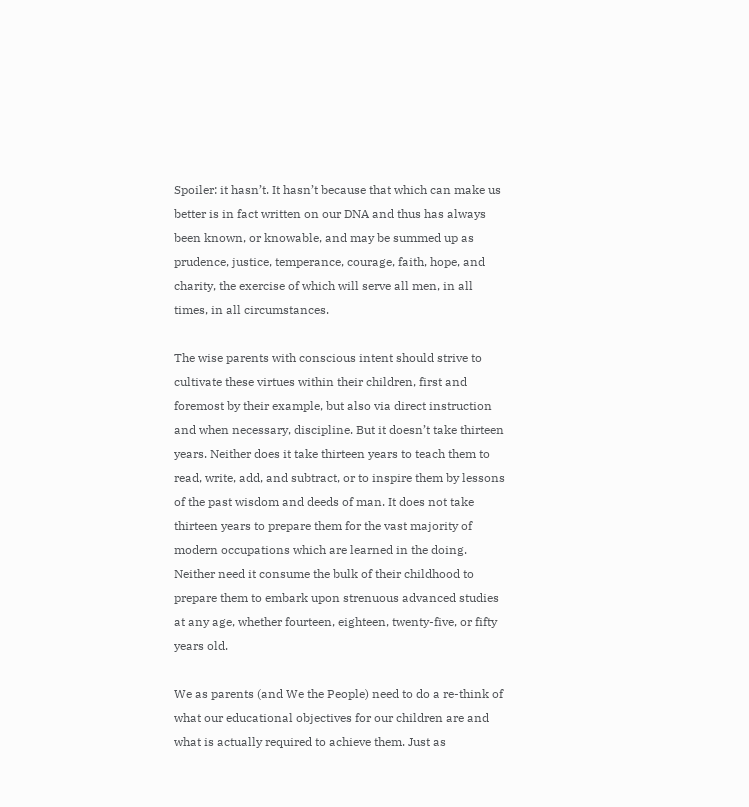Spoiler: it hasn’t. It hasn’t because that which can make us better is in fact written on our DNA and thus has always been known, or knowable, and may be summed up as prudence, justice, temperance, courage, faith, hope, and charity, the exercise of which will serve all men, in all times, in all circumstances.

The wise parents with conscious intent should strive to cultivate these virtues within their children, first and foremost by their example, but also via direct instruction and when necessary, discipline. But it doesn’t take thirteen years. Neither does it take thirteen years to teach them to read, write, add, and subtract, or to inspire them by lessons of the past wisdom and deeds of man. It does not take thirteen years to prepare them for the vast majority of modern occupations which are learned in the doing. Neither need it consume the bulk of their childhood to prepare them to embark upon strenuous advanced studies at any age, whether fourteen, eighteen, twenty-five, or fifty years old.

We as parents (and We the People) need to do a re-think of what our educational objectives for our children are and what is actually required to achieve them. Just as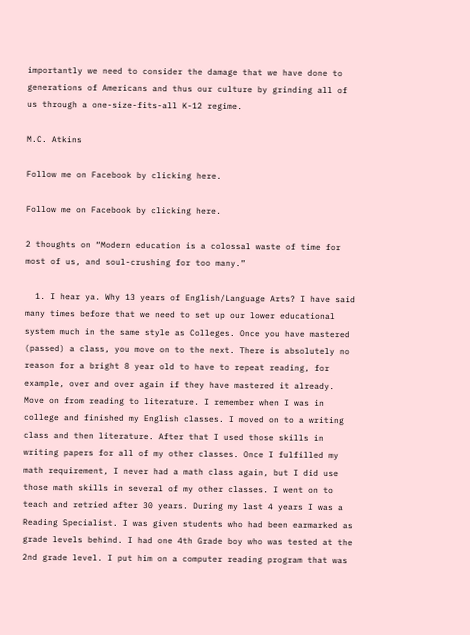importantly we need to consider the damage that we have done to generations of Americans and thus our culture by grinding all of us through a one-size-fits-all K-12 regime.

M.C. Atkins

Follow me on Facebook by clicking here.

Follow me on Facebook by clicking here.

2 thoughts on “Modern education is a colossal waste of time for most of us, and soul-crushing for too many.”

  1. I hear ya. Why 13 years of English/Language Arts? I have said many times before that we need to set up our lower educational system much in the same style as Colleges. Once you have mastered (passed) a class, you move on to the next. There is absolutely no reason for a bright 8 year old to have to repeat reading, for example, over and over again if they have mastered it already. Move on from reading to literature. I remember when I was in college and finished my English classes. I moved on to a writing class and then literature. After that I used those skills in writing papers for all of my other classes. Once I fulfilled my math requirement, I never had a math class again, but I did use those math skills in several of my other classes. I went on to teach and retried after 30 years. During my last 4 years I was a Reading Specialist. I was given students who had been earmarked as grade levels behind. I had one 4th Grade boy who was tested at the 2nd grade level. I put him on a computer reading program that was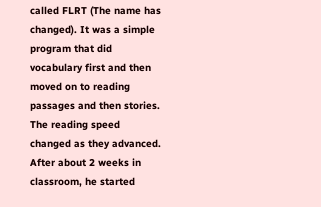called FLRT (The name has changed). It was a simple program that did vocabulary first and then moved on to reading passages and then stories. The reading speed changed as they advanced. After about 2 weeks in classroom, he started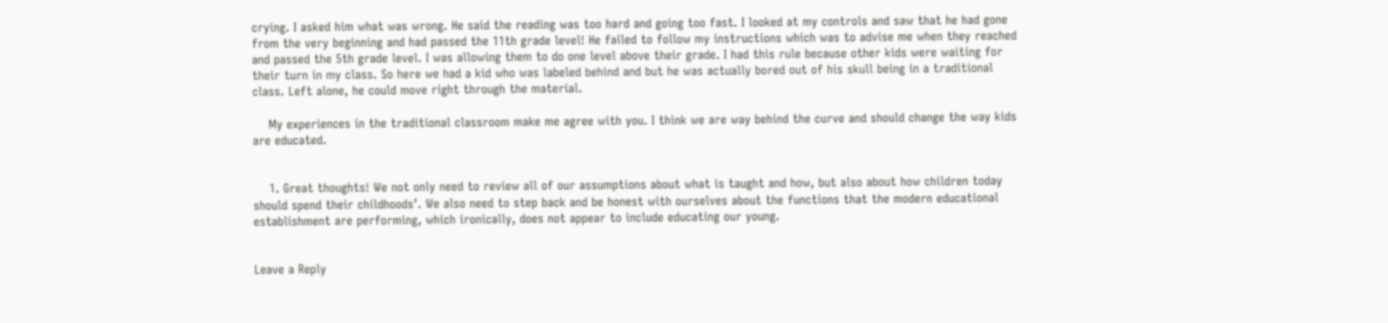crying. I asked him what was wrong. He said the reading was too hard and going too fast. I looked at my controls and saw that he had gone from the very beginning and had passed the 11th grade level! He failed to follow my instructions which was to advise me when they reached and passed the 5th grade level. I was allowing them to do one level above their grade. I had this rule because other kids were waiting for their turn in my class. So here we had a kid who was labeled behind and but he was actually bored out of his skull being in a traditional class. Left alone, he could move right through the material.

    My experiences in the traditional classroom make me agree with you. I think we are way behind the curve and should change the way kids are educated.


    1. Great thoughts! We not only need to review all of our assumptions about what is taught and how, but also about how children today should spend their childhoods’. We also need to step back and be honest with ourselves about the functions that the modern educational establishment are performing, which ironically, does not appear to include educating our young.


Leave a Reply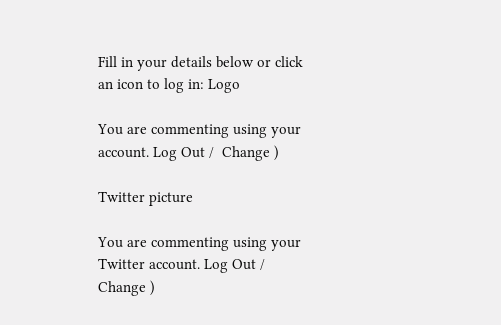Fill in your details below or click an icon to log in: Logo

You are commenting using your account. Log Out /  Change )

Twitter picture

You are commenting using your Twitter account. Log Out /  Change )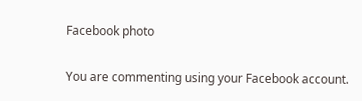Facebook photo

You are commenting using your Facebook account.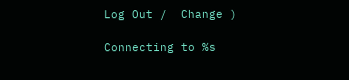Log Out /  Change )

Connecting to %s